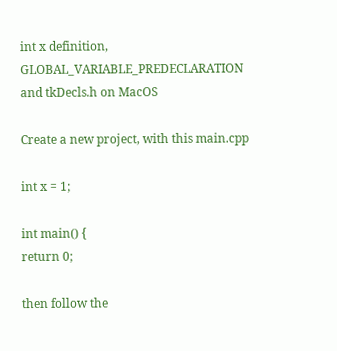int x definition, GLOBAL_VARIABLE_PREDECLARATION and tkDecls.h on MacOS

Create a new project, with this main.cpp

int x = 1;

int main() {
return 0;

then follow the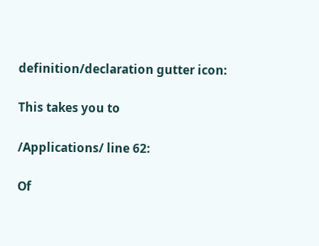definition/declaration gutter icon:

This takes you to

/Applications/ line 62:

Of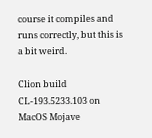course it compiles and runs correctly, but this is a bit weird.

Clion build CL-193.5233.103 on MacOS Mojave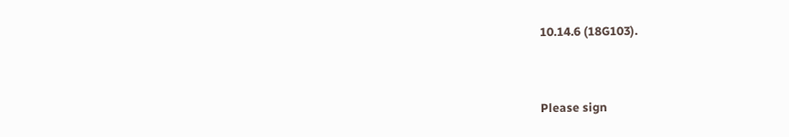10.14.6 (18G103).


Please sign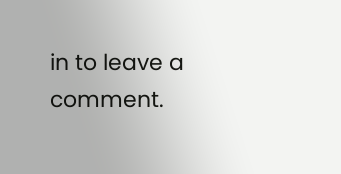in to leave a comment.